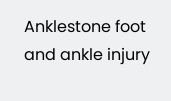Anklestone foot and ankle injury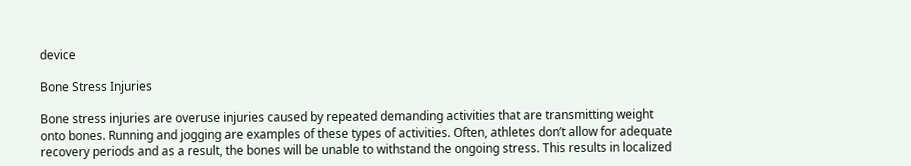device

Bone Stress Injuries

Bone stress injuries are overuse injuries caused by repeated demanding activities that are transmitting weight onto bones. Running and jogging are examples of these types of activities. Often, athletes don’t allow for adequate recovery periods and as a result, the bones will be unable to withstand the ongoing stress. This results in localized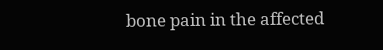bone pain in the affected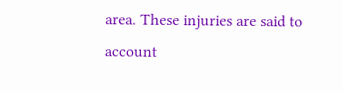area. These injuries are said to account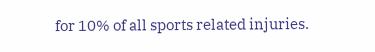for 10% of all sports related injuries.